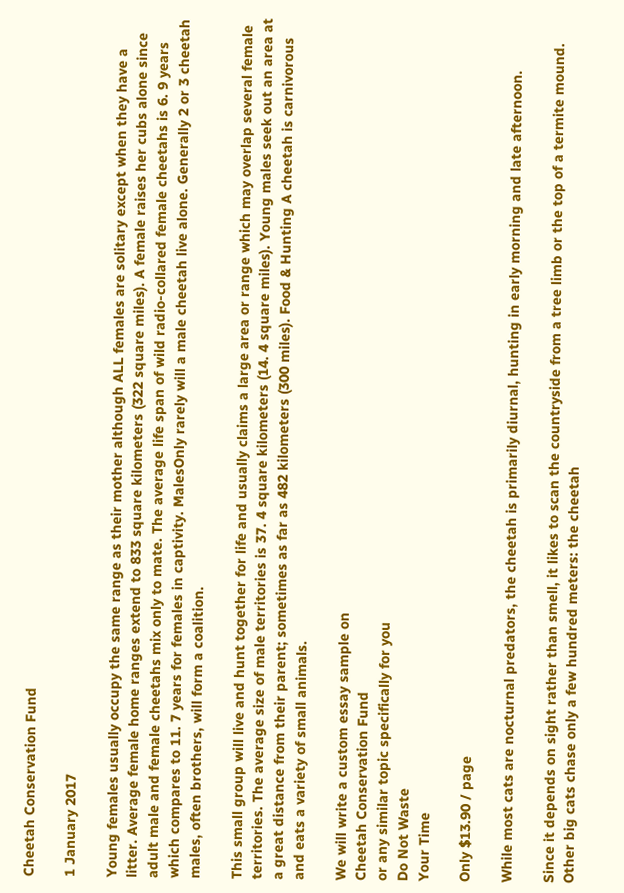Cheetah Conservation Fund

1 January 2017

Young females usually occupy the same range as their mother although ALL females are solitary except when they have a litter. Average female home ranges extend to 833 square kilometers (322 square miles). A female raises her cubs alone since adult male and female cheetahs mix only to mate. The average life span of wild radio-collared female cheetahs is 6. 9 years which compares to 11. 7 years for females in captivity. MalesOnly rarely will a male cheetah live alone. Generally 2 or 3 cheetah males, often brothers, will form a coalition.

This small group will live and hunt together for life and usually claims a large area or range which may overlap several female territories. The average size of male territories is 37. 4 square kilometers (14. 4 square miles). Young males seek out an area at a great distance from their parent; sometimes as far as 482 kilometers (300 miles). Food & Hunting A cheetah is carnivorous and eats a variety of small animals.

We will write a custom essay sample on
Cheetah Conservation Fund
or any similar topic specifically for you
Do Not Waste
Your Time

Only $13.90 / page

While most cats are nocturnal predators, the cheetah is primarily diurnal, hunting in early morning and late afternoon.

Since it depends on sight rather than smell, it likes to scan the countryside from a tree limb or the top of a termite mound. Other big cats chase only a few hundred meters: the cheetah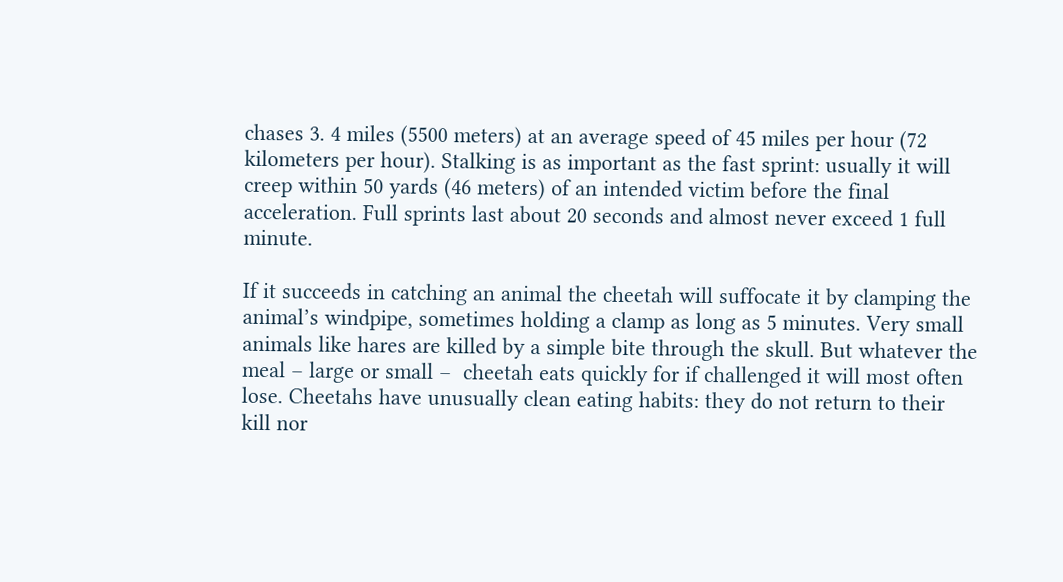chases 3. 4 miles (5500 meters) at an average speed of 45 miles per hour (72 kilometers per hour). Stalking is as important as the fast sprint: usually it will creep within 50 yards (46 meters) of an intended victim before the final acceleration. Full sprints last about 20 seconds and almost never exceed 1 full minute.

If it succeeds in catching an animal the cheetah will suffocate it by clamping the animal’s windpipe, sometimes holding a clamp as long as 5 minutes. Very small animals like hares are killed by a simple bite through the skull. But whatever the meal – large or small –  cheetah eats quickly for if challenged it will most often lose. Cheetahs have unusually clean eating habits: they do not return to their kill nor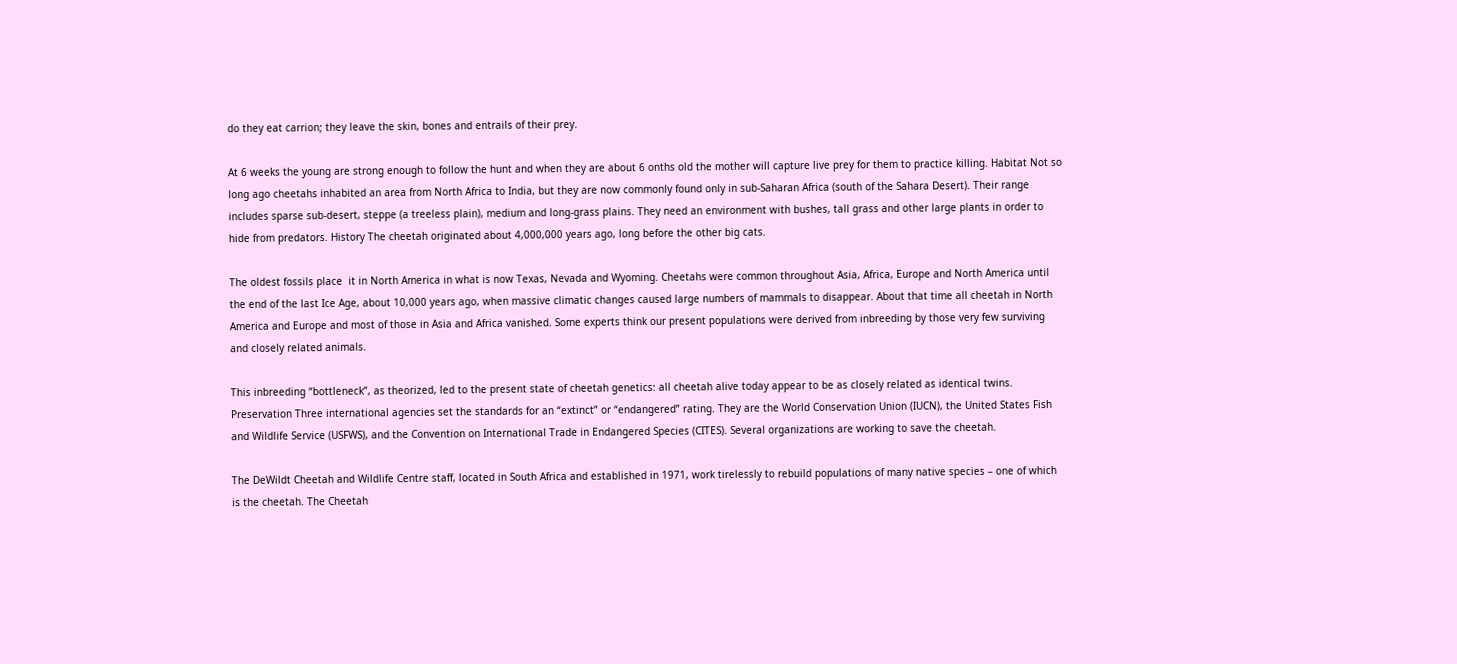do they eat carrion; they leave the skin, bones and entrails of their prey.

At 6 weeks the young are strong enough to follow the hunt and when they are about 6 onths old the mother will capture live prey for them to practice killing. Habitat Not so long ago cheetahs inhabited an area from North Africa to India, but they are now commonly found only in sub-Saharan Africa (south of the Sahara Desert). Their range includes sparse sub-desert, steppe (a treeless plain), medium and long-grass plains. They need an environment with bushes, tall grass and other large plants in order to hide from predators. History The cheetah originated about 4,000,000 years ago, long before the other big cats.

The oldest fossils place  it in North America in what is now Texas, Nevada and Wyoming. Cheetahs were common throughout Asia, Africa, Europe and North America until the end of the last Ice Age, about 10,000 years ago, when massive climatic changes caused large numbers of mammals to disappear. About that time all cheetah in North America and Europe and most of those in Asia and Africa vanished. Some experts think our present populations were derived from inbreeding by those very few surviving and closely related animals.

This inbreeding “bottleneck”, as theorized, led to the present state of cheetah genetics: all cheetah alive today appear to be as closely related as identical twins. Preservation Three international agencies set the standards for an “extinct” or “endangered” rating. They are the World Conservation Union (IUCN), the United States Fish and Wildlife Service (USFWS), and the Convention on International Trade in Endangered Species (CITES). Several organizations are working to save the cheetah.

The DeWildt Cheetah and Wildlife Centre staff, located in South Africa and established in 1971, work tirelessly to rebuild populations of many native species – one of which is the cheetah. The Cheetah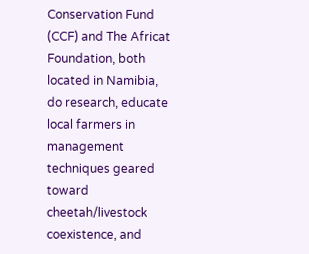Conservation Fund (CCF) and The Africat Foundation, both located in Namibia, do research, educate local farmers in management techniques geared toward cheetah/livestock coexistence, and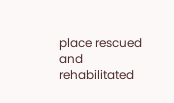place rescued and rehabilitated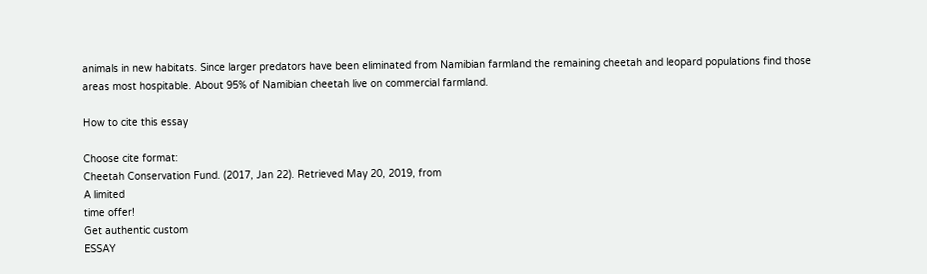animals in new habitats. Since larger predators have been eliminated from Namibian farmland the remaining cheetah and leopard populations find those areas most hospitable. About 95% of Namibian cheetah live on commercial farmland.

How to cite this essay

Choose cite format:
Cheetah Conservation Fund. (2017, Jan 22). Retrieved May 20, 2019, from
A limited
time offer!
Get authentic custom
ESSAY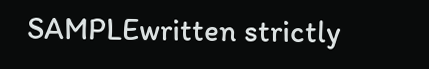SAMPLEwritten strictly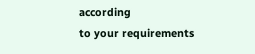according
to your requirements